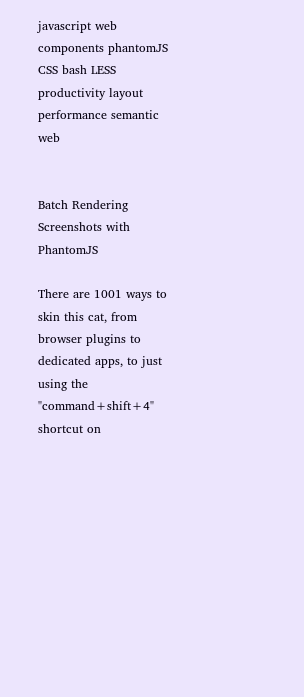javascript web components phantomJS CSS bash LESS productivity layout performance semantic web


Batch Rendering Screenshots with PhantomJS

There are 1001 ways to skin this cat, from browser plugins to dedicated apps, to just using the "command+shift+4" shortcut on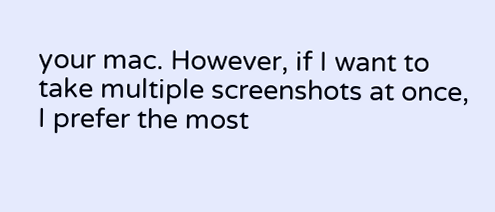your mac. However, if I want to take multiple screenshots at once, I prefer the most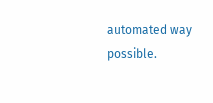automated way possible.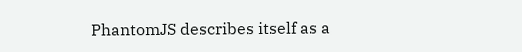PhantomJS describes itself as a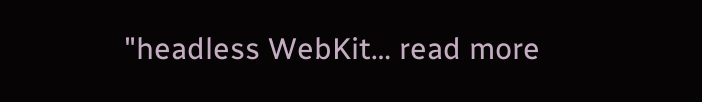"headless WebKit… read more